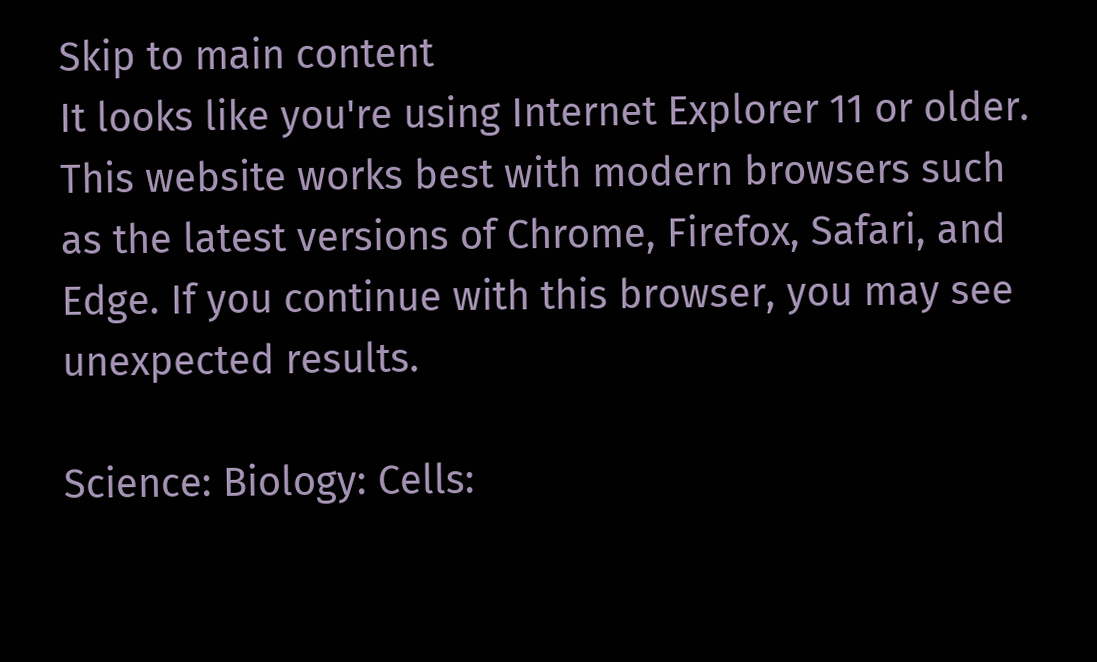Skip to main content
It looks like you're using Internet Explorer 11 or older. This website works best with modern browsers such as the latest versions of Chrome, Firefox, Safari, and Edge. If you continue with this browser, you may see unexpected results.

Science: Biology: Cells: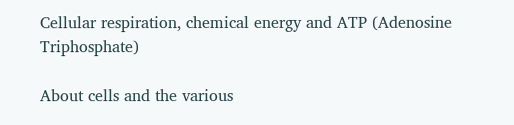Cellular respiration, chemical energy and ATP (Adenosine Triphosphate)

About cells and the various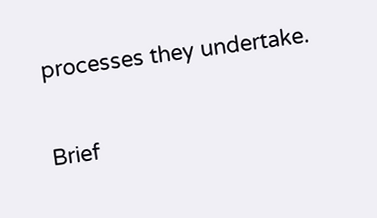processes they undertake.

Brief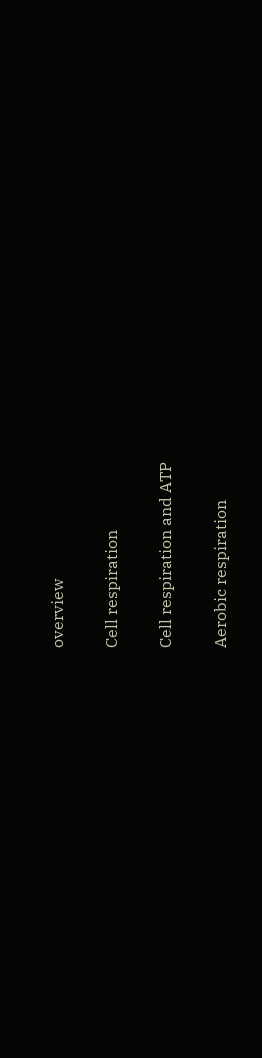overview

Cell respiration

Cell respiration and ATP

Aerobic respiration